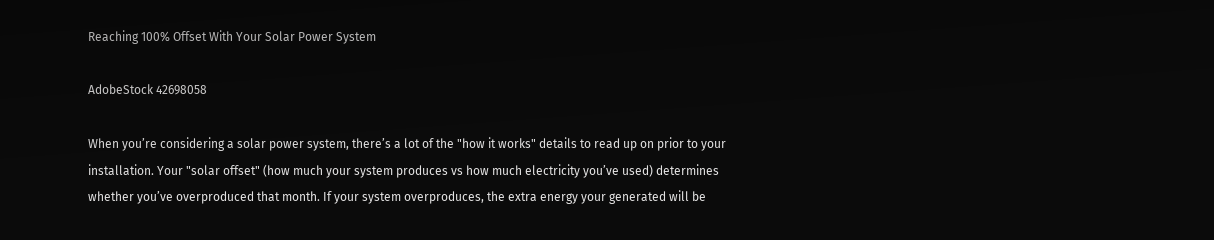Reaching 100% Offset With Your Solar Power System

AdobeStock 42698058

When you’re considering a solar power system, there’s a lot of the "how it works" details to read up on prior to your installation. Your "solar offset" (how much your system produces vs how much electricity you’ve used) determines whether you’ve overproduced that month. If your system overproduces, the extra energy your generated will be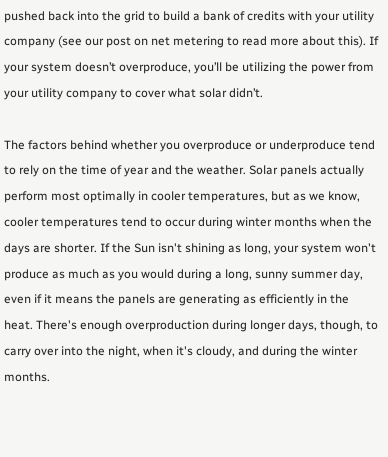pushed back into the grid to build a bank of credits with your utility company (see our post on net metering to read more about this). If your system doesn’t overproduce, you’ll be utilizing the power from your utility company to cover what solar didn’t.

The factors behind whether you overproduce or underproduce tend to rely on the time of year and the weather. Solar panels actually perform most optimally in cooler temperatures, but as we know, cooler temperatures tend to occur during winter months when the days are shorter. If the Sun isn't shining as long, your system won't produce as much as you would during a long, sunny summer day, even if it means the panels are generating as efficiently in the heat. There's enough overproduction during longer days, though, to carry over into the night, when it's cloudy, and during the winter months.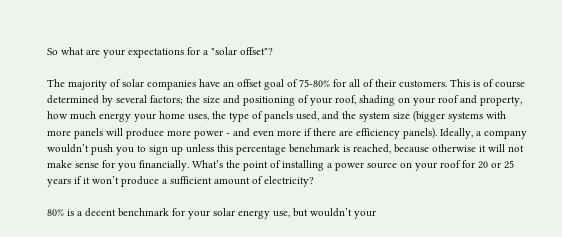So what are your expectations for a "solar offset"?

The majority of solar companies have an offset goal of 75-80% for all of their customers. This is of course determined by several factors; the size and positioning of your roof, shading on your roof and property, how much energy your home uses, the type of panels used, and the system size (bigger systems with more panels will produce more power - and even more if there are efficiency panels). Ideally, a company wouldn’t push you to sign up unless this percentage benchmark is reached, because otherwise it will not make sense for you financially. What’s the point of installing a power source on your roof for 20 or 25 years if it won’t produce a sufficient amount of electricity?

80% is a decent benchmark for your solar energy use, but wouldn’t your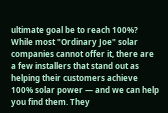ultimate goal be to reach 100%? While most "Ordinary Joe" solar companies cannot offer it, there are a few installers that stand out as helping their customers achieve 100% solar power — and we can help you find them. They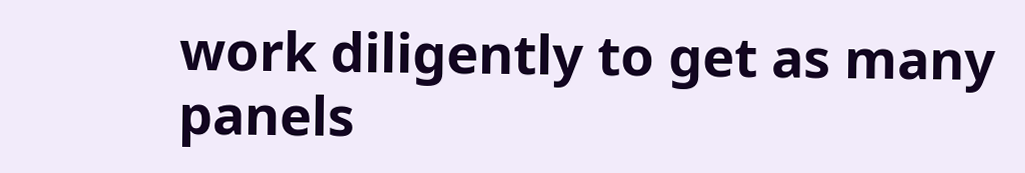work diligently to get as many panels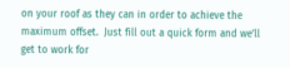on your roof as they can in order to achieve the maximum offset.  Just fill out a quick form and we’ll get to work for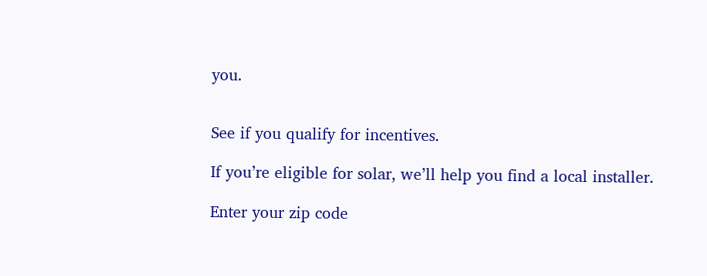you.


See if you qualify for incentives.

If you’re eligible for solar, we’ll help you find a local installer.

Enter your zip code